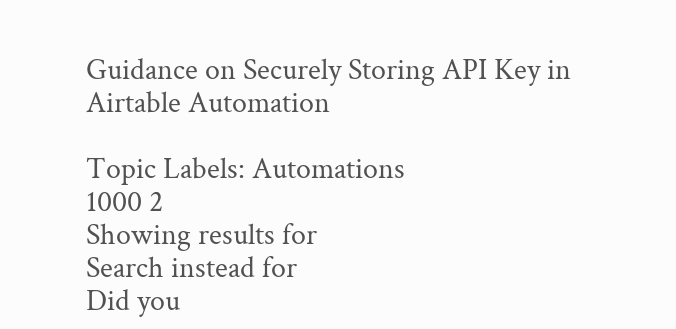Guidance on Securely Storing API Key in Airtable Automation

Topic Labels: Automations
1000 2
Showing results for
Search instead for
Did you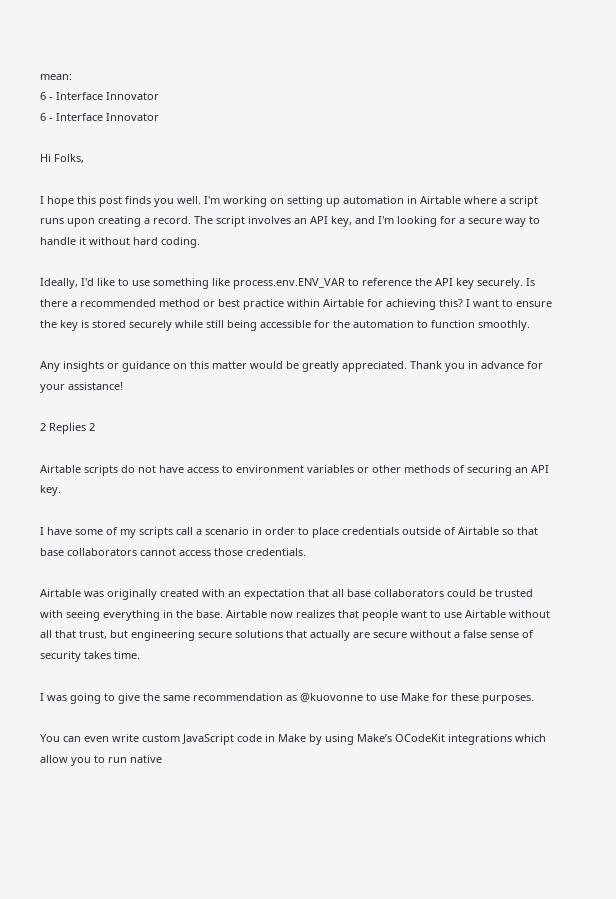mean:
6 - Interface Innovator
6 - Interface Innovator

Hi Folks,

I hope this post finds you well. I'm working on setting up automation in Airtable where a script runs upon creating a record. The script involves an API key, and I'm looking for a secure way to handle it without hard coding.

Ideally, I'd like to use something like process.env.ENV_VAR to reference the API key securely. Is there a recommended method or best practice within Airtable for achieving this? I want to ensure the key is stored securely while still being accessible for the automation to function smoothly.

Any insights or guidance on this matter would be greatly appreciated. Thank you in advance for your assistance!

2 Replies 2

Airtable scripts do not have access to environment variables or other methods of securing an API key.

I have some of my scripts call a scenario in order to place credentials outside of Airtable so that base collaborators cannot access those credentials.

Airtable was originally created with an expectation that all base collaborators could be trusted with seeing everything in the base. Airtable now realizes that people want to use Airtable without all that trust, but engineering secure solutions that actually are secure without a false sense of security takes time.

I was going to give the same recommendation as @kuovonne to use Make for these purposes.

You can even write custom JavaScript code in Make by using Make’s OCodeKit integrations which allow you to run native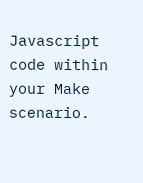Javascript code within your Make scenario.